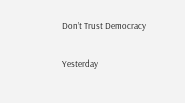Don’t Trust Democracy

Yesterday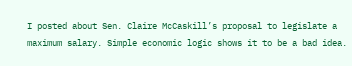I posted about Sen. Claire McCaskill’s proposal to legislate a maximum salary. Simple economic logic shows it to be a bad idea.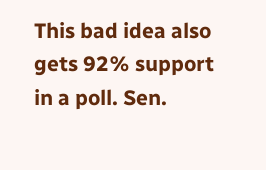This bad idea also gets 92% support in a poll. Sen.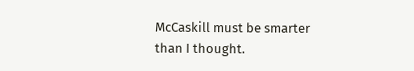McCaskill must be smarter than I thought.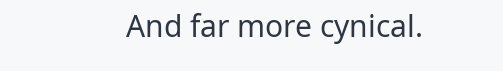And far more cynical.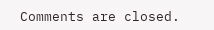Comments are closed.